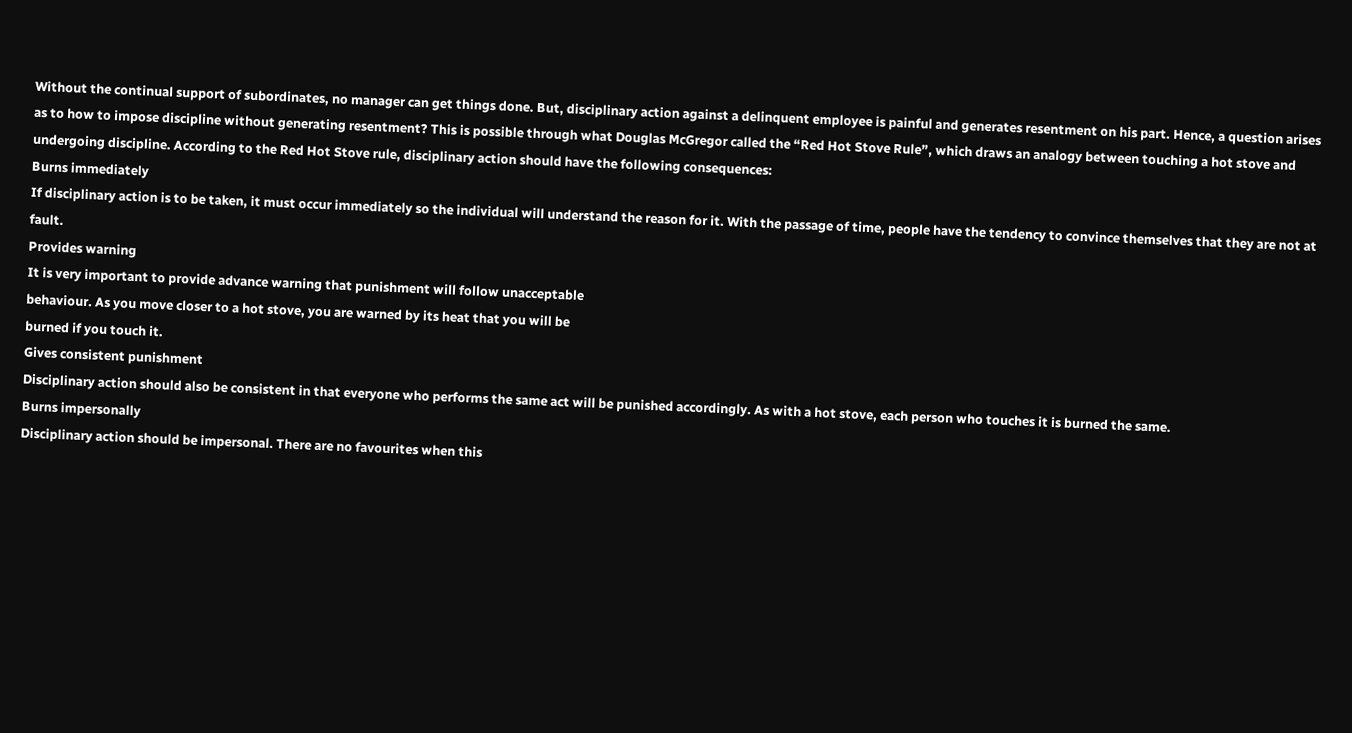Without the continual support of subordinates, no manager can get things done. But, disciplinary action against a delinquent employee is painful and generates resentment on his part. Hence, a question arises as to how to impose discipline without generating resentment? This is possible through what Douglas McGregor called the “Red Hot Stove Rule”, which draws an analogy between touching a hot stove and undergoing discipline. According to the Red Hot Stove rule, disciplinary action should have the following consequences:
Burns immediately
If disciplinary action is to be taken, it must occur immediately so the individual will understand the reason for it. With the passage of time, people have the tendency to convince themselves that they are not at fault.
Provides warning
It is very important to provide advance warning that punishment will follow unacceptable
behaviour. As you move closer to a hot stove, you are warned by its heat that you will be
burned if you touch it.
Gives consistent punishment
Disciplinary action should also be consistent in that everyone who performs the same act will be punished accordingly. As with a hot stove, each person who touches it is burned the same.
Burns impersonally
Disciplinary action should be impersonal. There are no favourites when this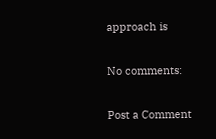approach is

No comments:

Post a Comment